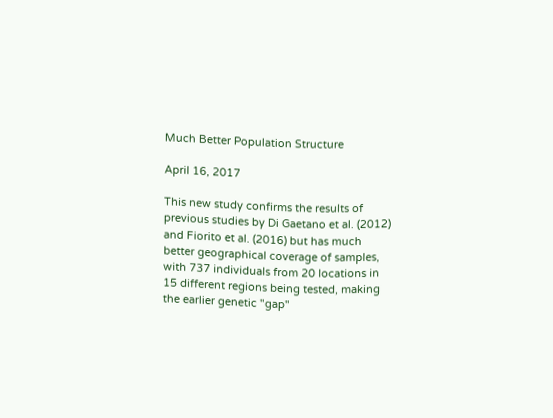Much Better Population Structure

April 16, 2017

This new study confirms the results of previous studies by Di Gaetano et al. (2012) and Fiorito et al. (2016) but has much better geographical coverage of samples, with 737 individuals from 20 locations in 15 different regions being tested, making the earlier genetic "gap"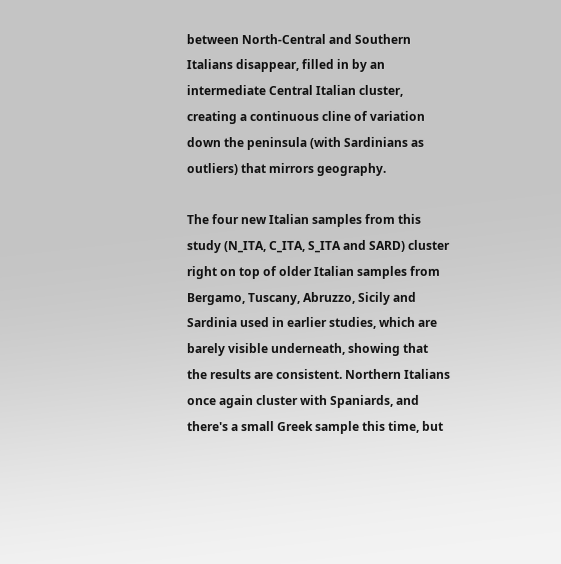between North-Central and Southern Italians disappear, filled in by an intermediate Central Italian cluster, creating a continuous cline of variation down the peninsula (with Sardinians as outliers) that mirrors geography.

The four new Italian samples from this study (N_ITA, C_ITA, S_ITA and SARD) cluster right on top of older Italian samples from Bergamo, Tuscany, Abruzzo, Sicily and Sardinia used in earlier studies, which are barely visible underneath, showing that the results are consistent. Northern Italians once again cluster with Spaniards, and there's a small Greek sample this time, but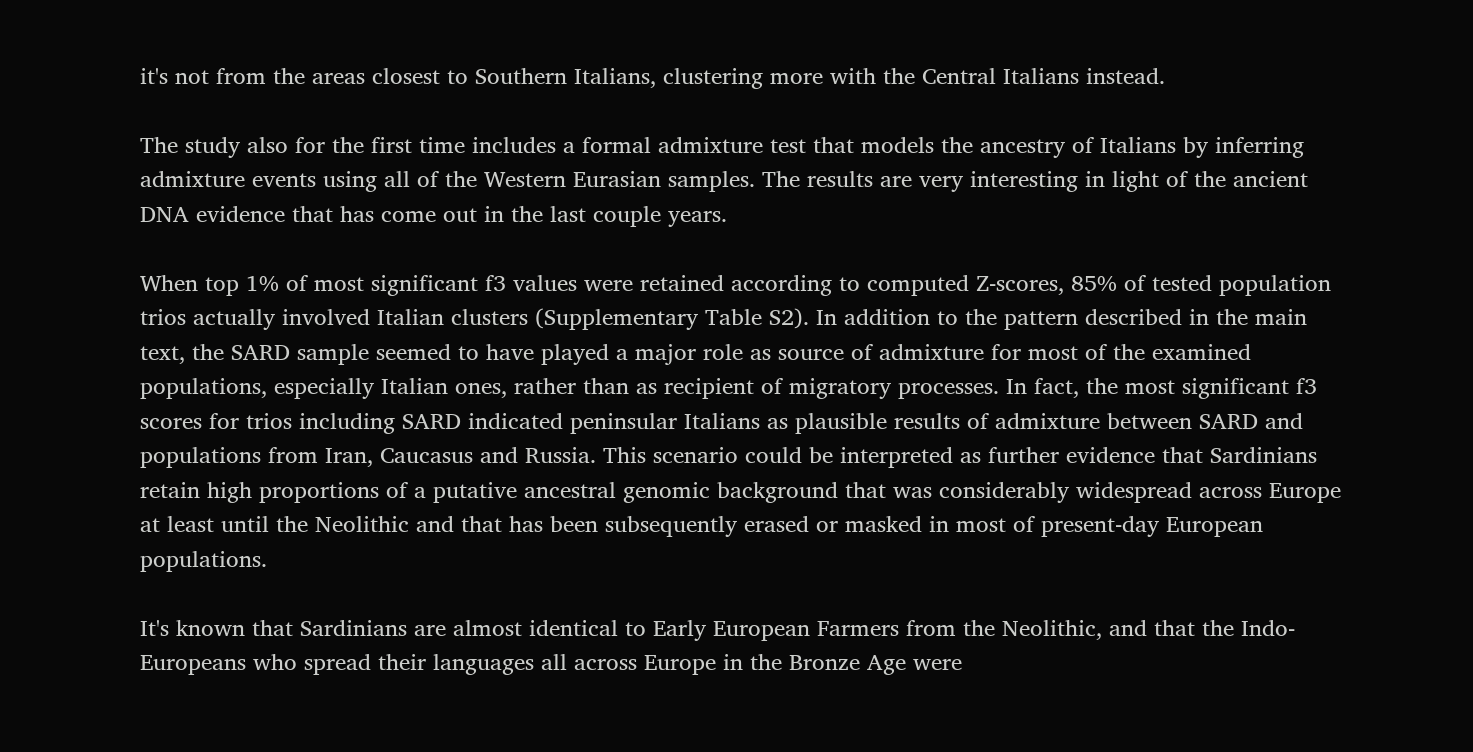it's not from the areas closest to Southern Italians, clustering more with the Central Italians instead.

The study also for the first time includes a formal admixture test that models the ancestry of Italians by inferring admixture events using all of the Western Eurasian samples. The results are very interesting in light of the ancient DNA evidence that has come out in the last couple years.

When top 1% of most significant f3 values were retained according to computed Z-scores, 85% of tested population trios actually involved Italian clusters (Supplementary Table S2). In addition to the pattern described in the main text, the SARD sample seemed to have played a major role as source of admixture for most of the examined populations, especially Italian ones, rather than as recipient of migratory processes. In fact, the most significant f3 scores for trios including SARD indicated peninsular Italians as plausible results of admixture between SARD and populations from Iran, Caucasus and Russia. This scenario could be interpreted as further evidence that Sardinians retain high proportions of a putative ancestral genomic background that was considerably widespread across Europe at least until the Neolithic and that has been subsequently erased or masked in most of present-day European populations.

It's known that Sardinians are almost identical to Early European Farmers from the Neolithic, and that the Indo-Europeans who spread their languages all across Europe in the Bronze Age were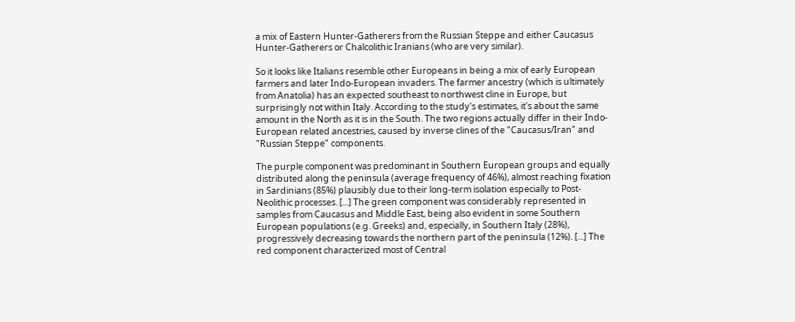a mix of Eastern Hunter-Gatherers from the Russian Steppe and either Caucasus Hunter-Gatherers or Chalcolithic Iranians (who are very similar).

So it looks like Italians resemble other Europeans in being a mix of early European farmers and later Indo-European invaders. The farmer ancestry (which is ultimately from Anatolia) has an expected southeast to northwest cline in Europe, but surprisingly not within Italy. According to the study's estimates, it's about the same amount in the North as it is in the South. The two regions actually differ in their Indo-European related ancestries, caused by inverse clines of the "Caucasus/Iran" and "Russian Steppe" components.

The purple component was predominant in Southern European groups and equally distributed along the peninsula (average frequency of 46%), almost reaching fixation in Sardinians (85%) plausibly due to their long-term isolation especially to Post-Neolithic processes. [...] The green component was considerably represented in samples from Caucasus and Middle East, being also evident in some Southern European populations (e.g. Greeks) and, especially, in Southern Italy (28%), progressively decreasing towards the northern part of the peninsula (12%). [...] The red component characterized most of Central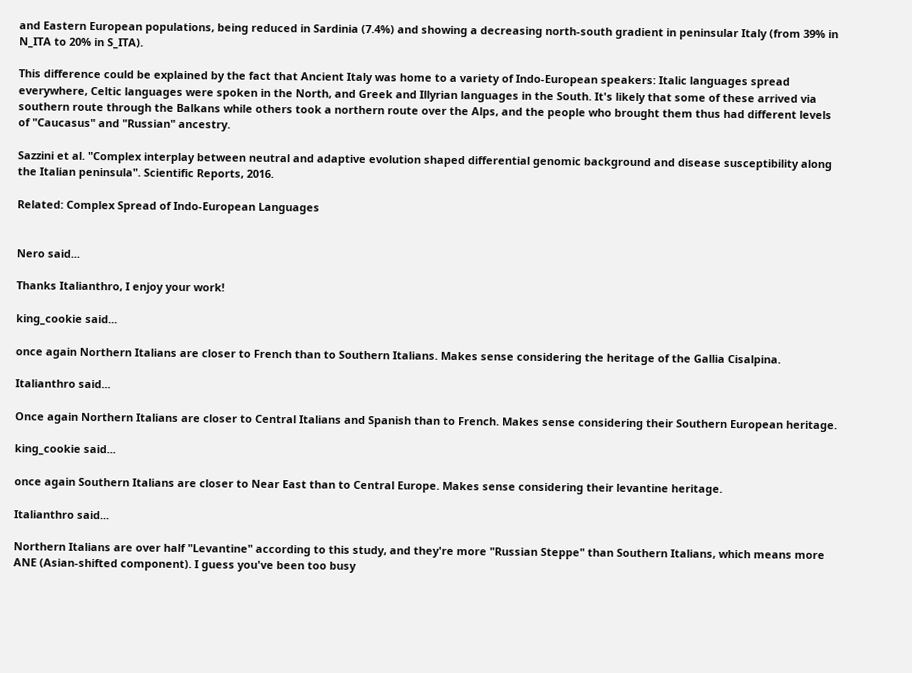and Eastern European populations, being reduced in Sardinia (7.4%) and showing a decreasing north-south gradient in peninsular Italy (from 39% in N_ITA to 20% in S_ITA).

This difference could be explained by the fact that Ancient Italy was home to a variety of Indo-European speakers: Italic languages spread everywhere, Celtic languages were spoken in the North, and Greek and Illyrian languages in the South. It's likely that some of these arrived via southern route through the Balkans while others took a northern route over the Alps, and the people who brought them thus had different levels of "Caucasus" and "Russian" ancestry.

Sazzini et al. "Complex interplay between neutral and adaptive evolution shaped differential genomic background and disease susceptibility along the Italian peninsula". Scientific Reports, 2016.

Related: Complex Spread of Indo-European Languages


Nero said...

Thanks Italianthro, I enjoy your work!

king_cookie said...

once again Northern Italians are closer to French than to Southern Italians. Makes sense considering the heritage of the Gallia Cisalpina.

Italianthro said...

Once again Northern Italians are closer to Central Italians and Spanish than to French. Makes sense considering their Southern European heritage.

king_cookie said...

once again Southern Italians are closer to Near East than to Central Europe. Makes sense considering their levantine heritage.

Italianthro said...

Northern Italians are over half "Levantine" according to this study, and they're more "Russian Steppe" than Southern Italians, which means more ANE (Asian-shifted component). I guess you've been too busy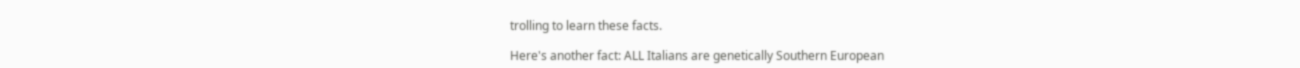trolling to learn these facts.

Here's another fact: ALL Italians are genetically Southern European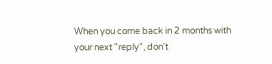When you come back in 2 months with your next "reply", don't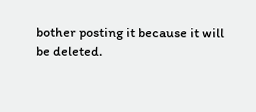bother posting it because it will be deleted.